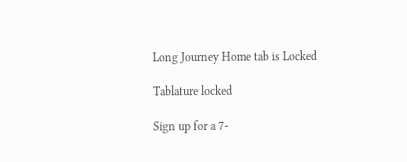Long Journey Home tab is Locked

Tablature locked

Sign up for a 7-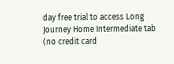day free trial to access Long Journey Home Intermediate tab (no credit card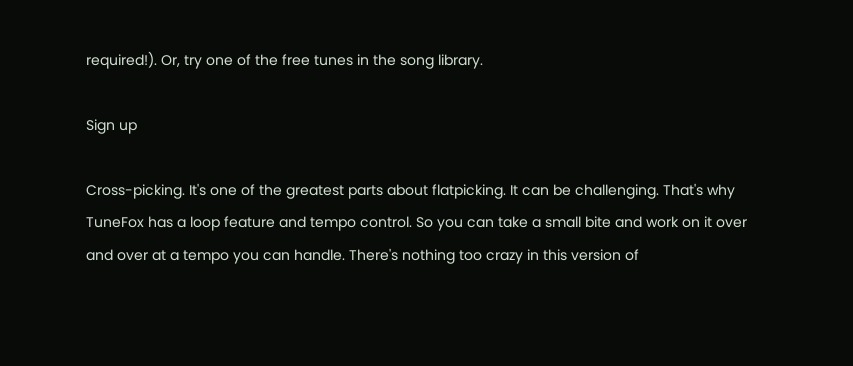required!). Or, try one of the free tunes in the song library.

Sign up

Cross-picking. It's one of the greatest parts about flatpicking. It can be challenging. That's why TuneFox has a loop feature and tempo control. So you can take a small bite and work on it over and over at a tempo you can handle. There's nothing too crazy in this version of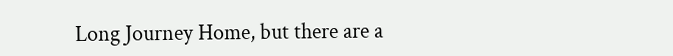Long Journey Home, but there are a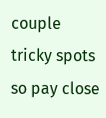couple tricky spots so pay close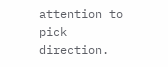attention to pick direction.